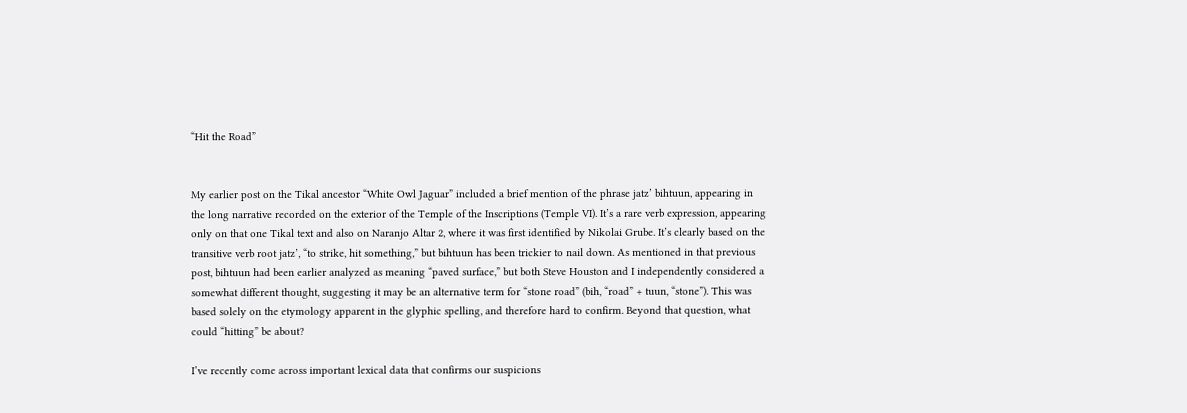“Hit the Road”


My earlier post on the Tikal ancestor “White Owl Jaguar” included a brief mention of the phrase jatz’ bihtuun, appearing in the long narrative recorded on the exterior of the Temple of the Inscriptions (Temple VI). It’s a rare verb expression, appearing only on that one Tikal text and also on Naranjo Altar 2, where it was first identified by Nikolai Grube. It’s clearly based on the transitive verb root jatz’, “to strike, hit something,” but bihtuun has been trickier to nail down. As mentioned in that previous post, bihtuun had been earlier analyzed as meaning “paved surface,” but both Steve Houston and I independently considered a somewhat different thought, suggesting it may be an alternative term for “stone road” (bih, “road” + tuun, “stone”). This was based solely on the etymology apparent in the glyphic spelling, and therefore hard to confirm. Beyond that question, what could “hitting” be about?

I’ve recently come across important lexical data that confirms our suspicions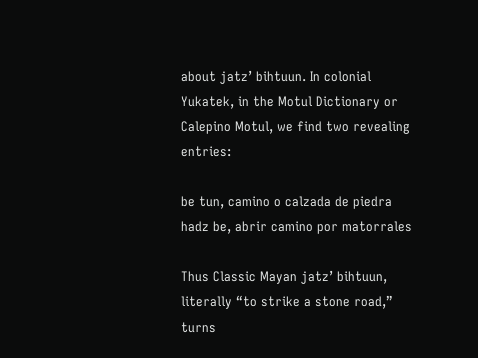about jatz’ bihtuun. In colonial Yukatek, in the Motul Dictionary or Calepino Motul, we find two revealing entries:

be tun, camino o calzada de piedra
hadz be, abrir camino por matorrales

Thus Classic Mayan jatz’ bihtuun, literally “to strike a stone road,” turns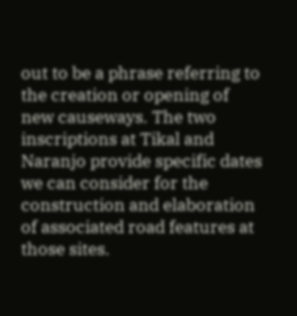out to be a phrase referring to the creation or opening of new causeways. The two inscriptions at Tikal and Naranjo provide specific dates we can consider for the construction and elaboration of associated road features at those sites.